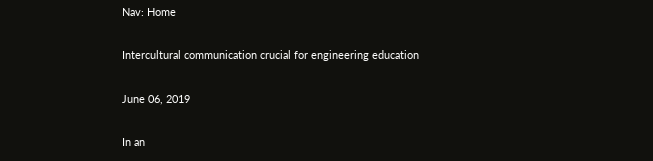Nav: Home

Intercultural communication crucial for engineering education

June 06, 2019

In an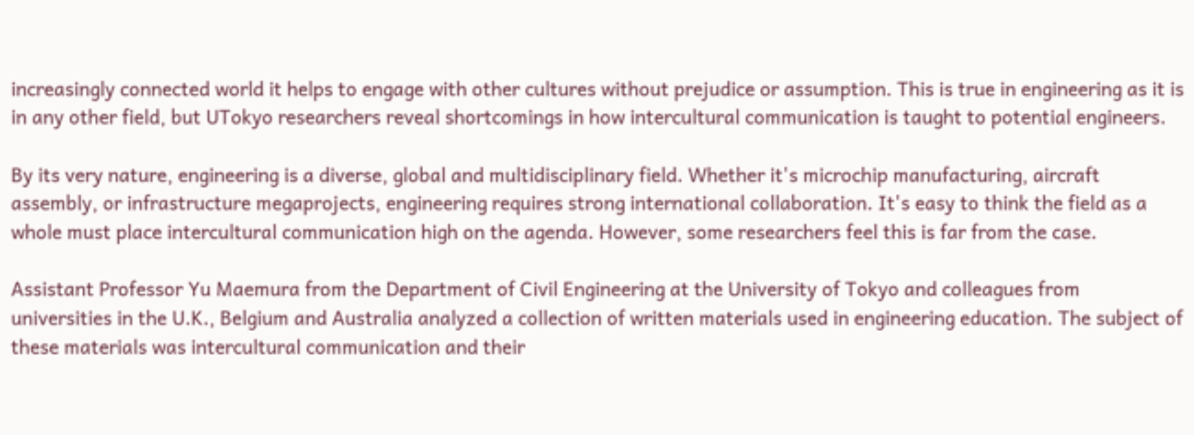increasingly connected world it helps to engage with other cultures without prejudice or assumption. This is true in engineering as it is in any other field, but UTokyo researchers reveal shortcomings in how intercultural communication is taught to potential engineers.

By its very nature, engineering is a diverse, global and multidisciplinary field. Whether it's microchip manufacturing, aircraft assembly, or infrastructure megaprojects, engineering requires strong international collaboration. It's easy to think the field as a whole must place intercultural communication high on the agenda. However, some researchers feel this is far from the case.

Assistant Professor Yu Maemura from the Department of Civil Engineering at the University of Tokyo and colleagues from universities in the U.K., Belgium and Australia analyzed a collection of written materials used in engineering education. The subject of these materials was intercultural communication and their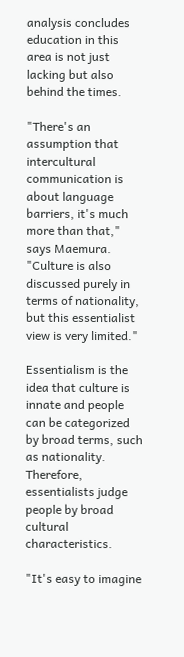analysis concludes education in this area is not just lacking but also behind the times.

"There's an assumption that intercultural communication is about language barriers, it's much more than that," says Maemura. "Culture is also discussed purely in terms of nationality, but this essentialist view is very limited."

Essentialism is the idea that culture is innate and people can be categorized by broad terms, such as nationality. Therefore, essentialists judge people by broad cultural characteristics.

"It's easy to imagine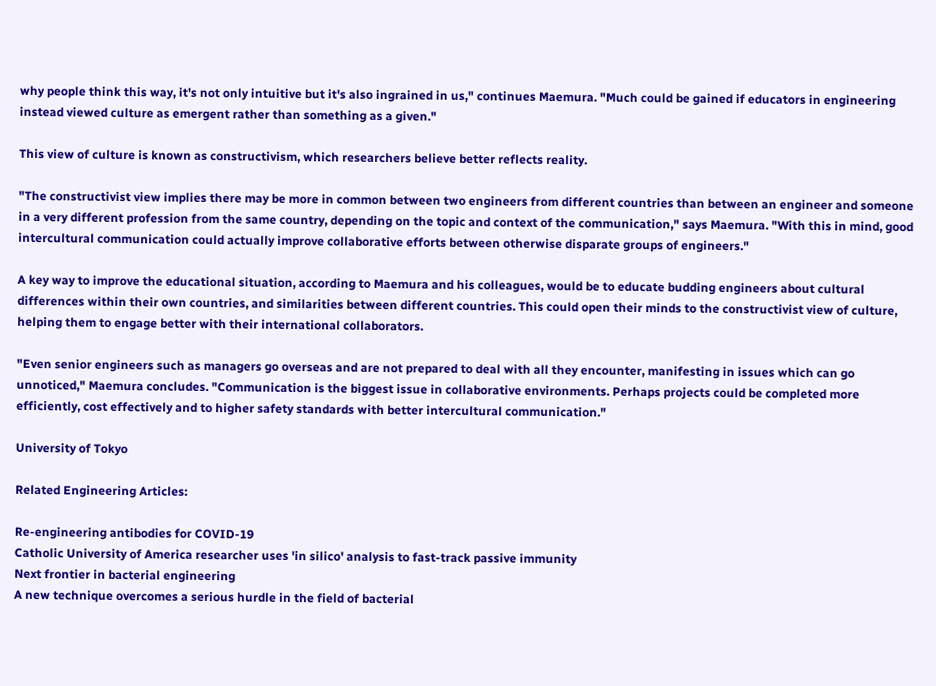why people think this way, it's not only intuitive but it's also ingrained in us," continues Maemura. "Much could be gained if educators in engineering instead viewed culture as emergent rather than something as a given."

This view of culture is known as constructivism, which researchers believe better reflects reality.

"The constructivist view implies there may be more in common between two engineers from different countries than between an engineer and someone in a very different profession from the same country, depending on the topic and context of the communication," says Maemura. "With this in mind, good intercultural communication could actually improve collaborative efforts between otherwise disparate groups of engineers."

A key way to improve the educational situation, according to Maemura and his colleagues, would be to educate budding engineers about cultural differences within their own countries, and similarities between different countries. This could open their minds to the constructivist view of culture, helping them to engage better with their international collaborators.

"Even senior engineers such as managers go overseas and are not prepared to deal with all they encounter, manifesting in issues which can go unnoticed," Maemura concludes. "Communication is the biggest issue in collaborative environments. Perhaps projects could be completed more efficiently, cost effectively and to higher safety standards with better intercultural communication."

University of Tokyo

Related Engineering Articles:

Re-engineering antibodies for COVID-19
Catholic University of America researcher uses 'in silico' analysis to fast-track passive immunity
Next frontier in bacterial engineering
A new technique overcomes a serious hurdle in the field of bacterial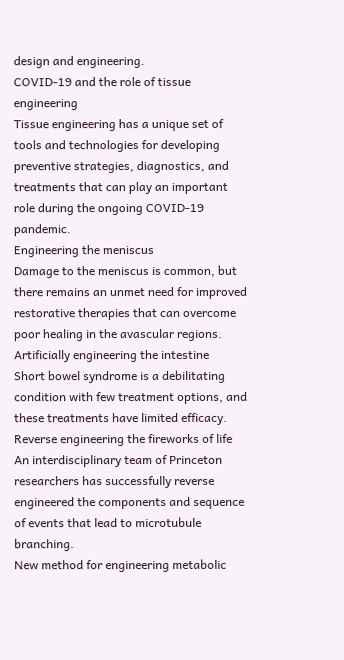design and engineering.
COVID-19 and the role of tissue engineering
Tissue engineering has a unique set of tools and technologies for developing preventive strategies, diagnostics, and treatments that can play an important role during the ongoing COVID-19 pandemic.
Engineering the meniscus
Damage to the meniscus is common, but there remains an unmet need for improved restorative therapies that can overcome poor healing in the avascular regions.
Artificially engineering the intestine
Short bowel syndrome is a debilitating condition with few treatment options, and these treatments have limited efficacy.
Reverse engineering the fireworks of life
An interdisciplinary team of Princeton researchers has successfully reverse engineered the components and sequence of events that lead to microtubule branching.
New method for engineering metabolic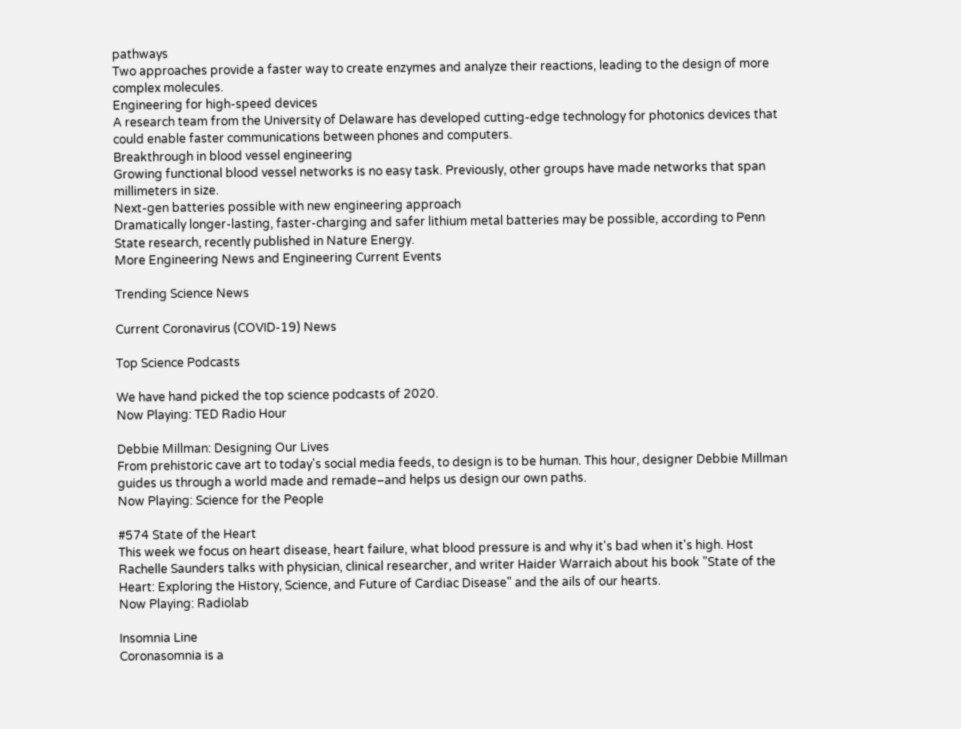pathways
Two approaches provide a faster way to create enzymes and analyze their reactions, leading to the design of more complex molecules.
Engineering for high-speed devices
A research team from the University of Delaware has developed cutting-edge technology for photonics devices that could enable faster communications between phones and computers.
Breakthrough in blood vessel engineering
Growing functional blood vessel networks is no easy task. Previously, other groups have made networks that span millimeters in size.
Next-gen batteries possible with new engineering approach
Dramatically longer-lasting, faster-charging and safer lithium metal batteries may be possible, according to Penn State research, recently published in Nature Energy.
More Engineering News and Engineering Current Events

Trending Science News

Current Coronavirus (COVID-19) News

Top Science Podcasts

We have hand picked the top science podcasts of 2020.
Now Playing: TED Radio Hour

Debbie Millman: Designing Our Lives
From prehistoric cave art to today's social media feeds, to design is to be human. This hour, designer Debbie Millman guides us through a world made and remade–and helps us design our own paths.
Now Playing: Science for the People

#574 State of the Heart
This week we focus on heart disease, heart failure, what blood pressure is and why it's bad when it's high. Host Rachelle Saunders talks with physician, clinical researcher, and writer Haider Warraich about his book "State of the Heart: Exploring the History, Science, and Future of Cardiac Disease" and the ails of our hearts.
Now Playing: Radiolab

Insomnia Line
Coronasomnia is a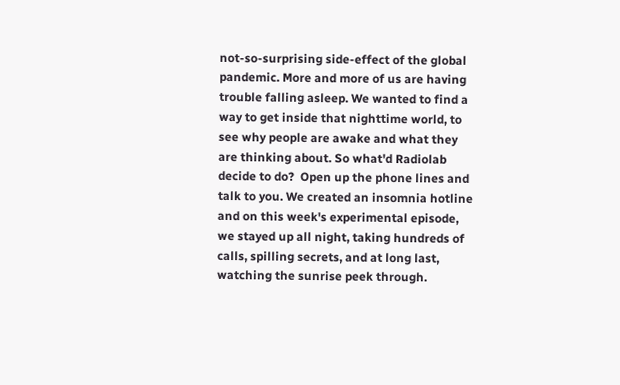not-so-surprising side-effect of the global pandemic. More and more of us are having trouble falling asleep. We wanted to find a way to get inside that nighttime world, to see why people are awake and what they are thinking about. So what'd Radiolab decide to do?  Open up the phone lines and talk to you. We created an insomnia hotline and on this week's experimental episode, we stayed up all night, taking hundreds of calls, spilling secrets, and at long last, watching the sunrise peek through.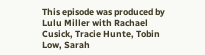This episode was produced by Lulu Miller with Rachael Cusick, Tracie Hunte, Tobin Low, Sarah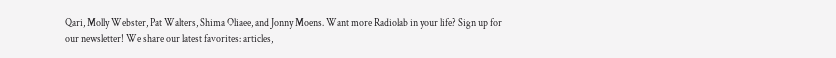Qari, Molly Webster, Pat Walters, Shima Oliaee, and Jonny Moens. Want more Radiolab in your life? Sign up for our newsletter! We share our latest favorites: articles,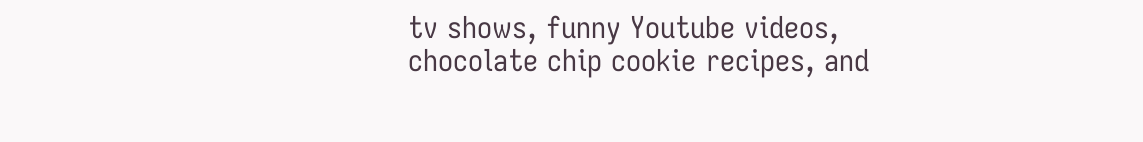tv shows, funny Youtube videos, chocolate chip cookie recipes, and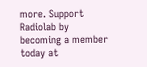more. Support Radiolab by becoming a member today at